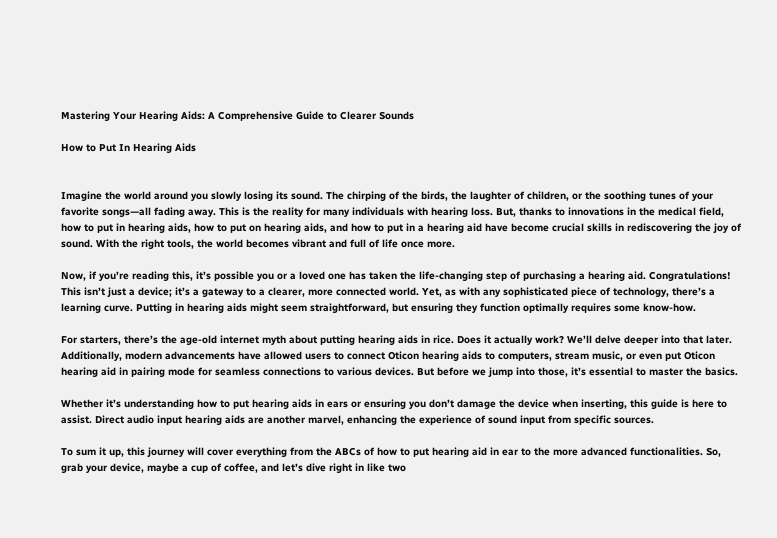Mastering Your Hearing Aids: A Comprehensive Guide to Clearer Sounds

How to Put In Hearing Aids


Imagine the world around you slowly losing its sound. The chirping of the birds, the laughter of children, or the soothing tunes of your favorite songs—all fading away. This is the reality for many individuals with hearing loss. But, thanks to innovations in the medical field, how to put in hearing aids, how to put on hearing aids, and how to put in a hearing aid have become crucial skills in rediscovering the joy of sound. With the right tools, the world becomes vibrant and full of life once more.

Now, if you’re reading this, it’s possible you or a loved one has taken the life-changing step of purchasing a hearing aid. Congratulations! This isn’t just a device; it’s a gateway to a clearer, more connected world. Yet, as with any sophisticated piece of technology, there’s a learning curve. Putting in hearing aids might seem straightforward, but ensuring they function optimally requires some know-how.

For starters, there’s the age-old internet myth about putting hearing aids in rice. Does it actually work? We’ll delve deeper into that later. Additionally, modern advancements have allowed users to connect Oticon hearing aids to computers, stream music, or even put Oticon hearing aid in pairing mode for seamless connections to various devices. But before we jump into those, it’s essential to master the basics.

Whether it’s understanding how to put hearing aids in ears or ensuring you don’t damage the device when inserting, this guide is here to assist. Direct audio input hearing aids are another marvel, enhancing the experience of sound input from specific sources.

To sum it up, this journey will cover everything from the ABCs of how to put hearing aid in ear to the more advanced functionalities. So, grab your device, maybe a cup of coffee, and let’s dive right in like two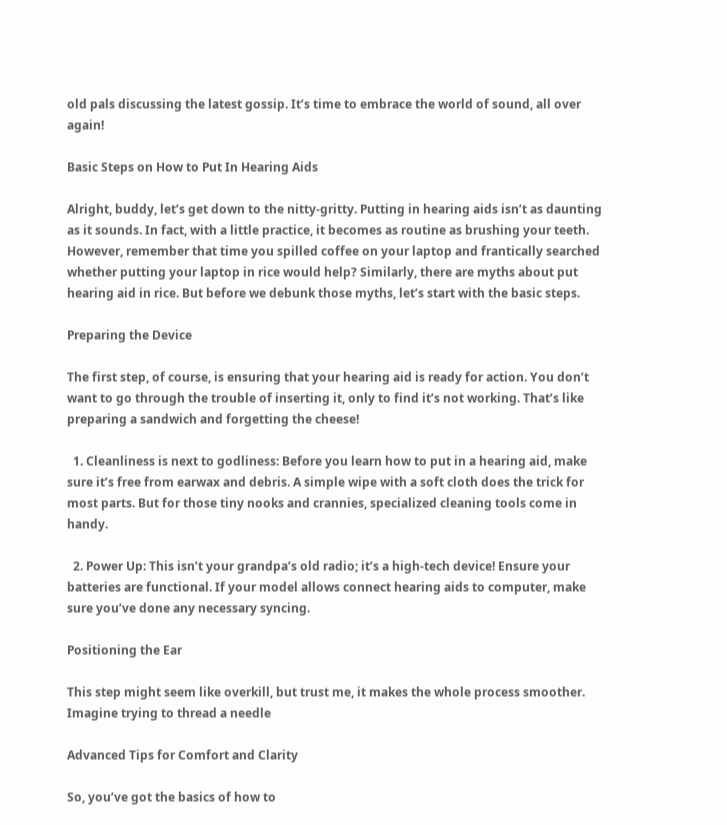old pals discussing the latest gossip. It’s time to embrace the world of sound, all over again!

Basic Steps on How to Put In Hearing Aids

Alright, buddy, let’s get down to the nitty-gritty. Putting in hearing aids isn’t as daunting as it sounds. In fact, with a little practice, it becomes as routine as brushing your teeth. However, remember that time you spilled coffee on your laptop and frantically searched whether putting your laptop in rice would help? Similarly, there are myths about put hearing aid in rice. But before we debunk those myths, let’s start with the basic steps.

Preparing the Device

The first step, of course, is ensuring that your hearing aid is ready for action. You don’t want to go through the trouble of inserting it, only to find it’s not working. That’s like preparing a sandwich and forgetting the cheese!

  1. Cleanliness is next to godliness: Before you learn how to put in a hearing aid, make sure it’s free from earwax and debris. A simple wipe with a soft cloth does the trick for most parts. But for those tiny nooks and crannies, specialized cleaning tools come in handy.

  2. Power Up: This isn’t your grandpa’s old radio; it’s a high-tech device! Ensure your batteries are functional. If your model allows connect hearing aids to computer, make sure you’ve done any necessary syncing.

Positioning the Ear

This step might seem like overkill, but trust me, it makes the whole process smoother. Imagine trying to thread a needle

Advanced Tips for Comfort and Clarity

So, you’ve got the basics of how to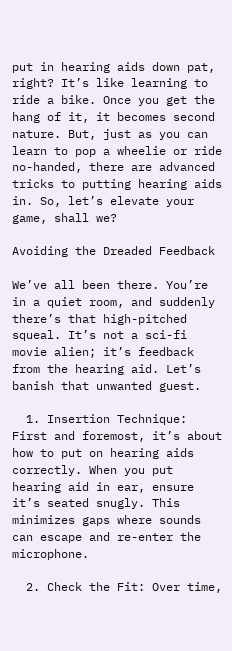put in hearing aids down pat, right? It’s like learning to ride a bike. Once you get the hang of it, it becomes second nature. But, just as you can learn to pop a wheelie or ride no-handed, there are advanced tricks to putting hearing aids in. So, let’s elevate your game, shall we?

Avoiding the Dreaded Feedback

We’ve all been there. You’re in a quiet room, and suddenly there’s that high-pitched squeal. It’s not a sci-fi movie alien; it’s feedback from the hearing aid. Let’s banish that unwanted guest.

  1. Insertion Technique: First and foremost, it’s about how to put on hearing aids correctly. When you put hearing aid in ear, ensure it’s seated snugly. This minimizes gaps where sounds can escape and re-enter the microphone.

  2. Check the Fit: Over time,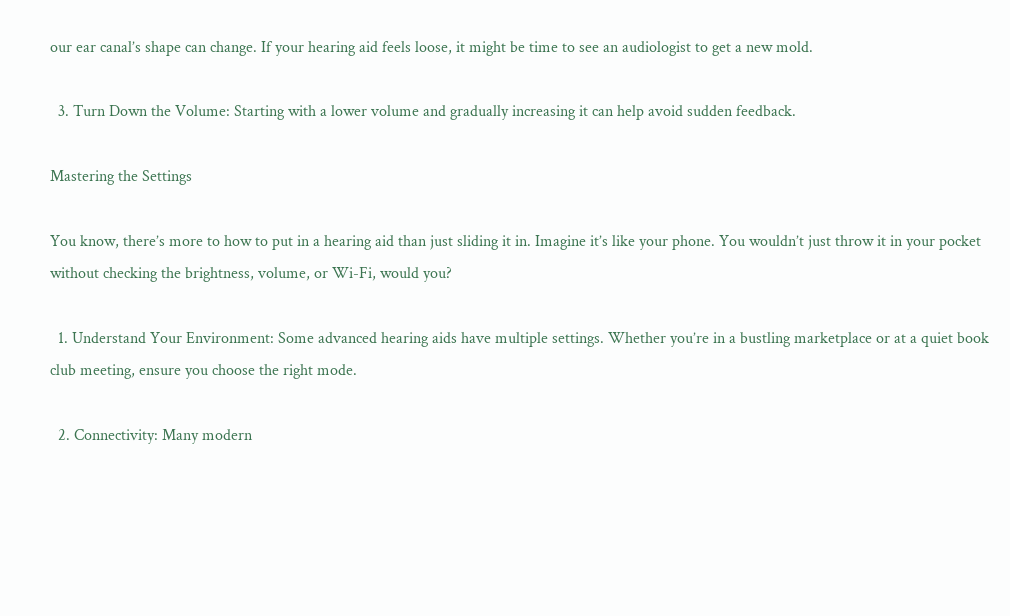our ear canal’s shape can change. If your hearing aid feels loose, it might be time to see an audiologist to get a new mold.

  3. Turn Down the Volume: Starting with a lower volume and gradually increasing it can help avoid sudden feedback.

Mastering the Settings

You know, there’s more to how to put in a hearing aid than just sliding it in. Imagine it’s like your phone. You wouldn’t just throw it in your pocket without checking the brightness, volume, or Wi-Fi, would you?

  1. Understand Your Environment: Some advanced hearing aids have multiple settings. Whether you’re in a bustling marketplace or at a quiet book club meeting, ensure you choose the right mode.

  2. Connectivity: Many modern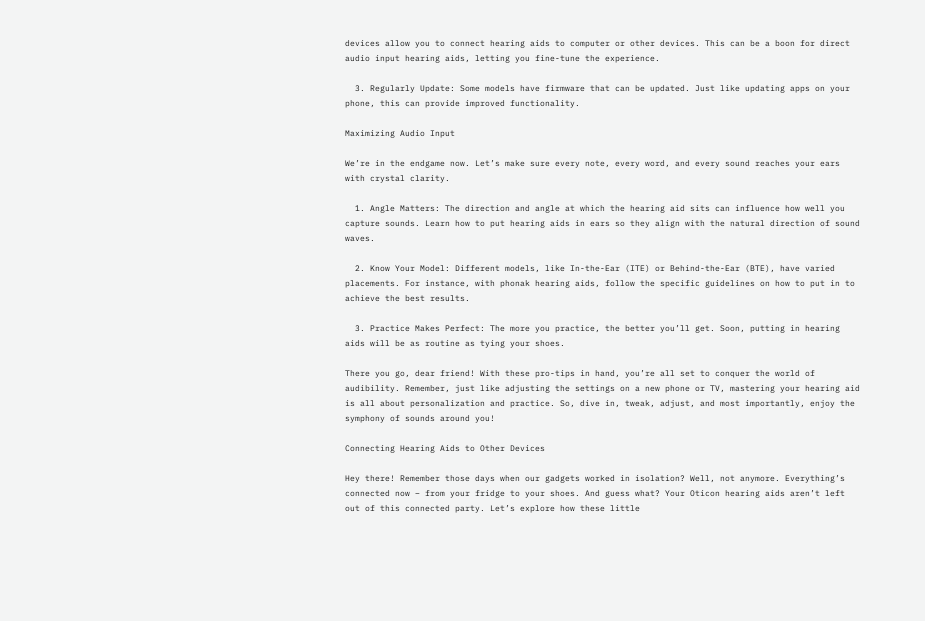devices allow you to connect hearing aids to computer or other devices. This can be a boon for direct audio input hearing aids, letting you fine-tune the experience.

  3. Regularly Update: Some models have firmware that can be updated. Just like updating apps on your phone, this can provide improved functionality.

Maximizing Audio Input

We’re in the endgame now. Let’s make sure every note, every word, and every sound reaches your ears with crystal clarity.

  1. Angle Matters: The direction and angle at which the hearing aid sits can influence how well you capture sounds. Learn how to put hearing aids in ears so they align with the natural direction of sound waves.

  2. Know Your Model: Different models, like In-the-Ear (ITE) or Behind-the-Ear (BTE), have varied placements. For instance, with phonak hearing aids, follow the specific guidelines on how to put in to achieve the best results.

  3. Practice Makes Perfect: The more you practice, the better you’ll get. Soon, putting in hearing aids will be as routine as tying your shoes.

There you go, dear friend! With these pro-tips in hand, you’re all set to conquer the world of audibility. Remember, just like adjusting the settings on a new phone or TV, mastering your hearing aid is all about personalization and practice. So, dive in, tweak, adjust, and most importantly, enjoy the symphony of sounds around you!

Connecting Hearing Aids to Other Devices

Hey there! Remember those days when our gadgets worked in isolation? Well, not anymore. Everything’s connected now – from your fridge to your shoes. And guess what? Your Oticon hearing aids aren’t left out of this connected party. Let’s explore how these little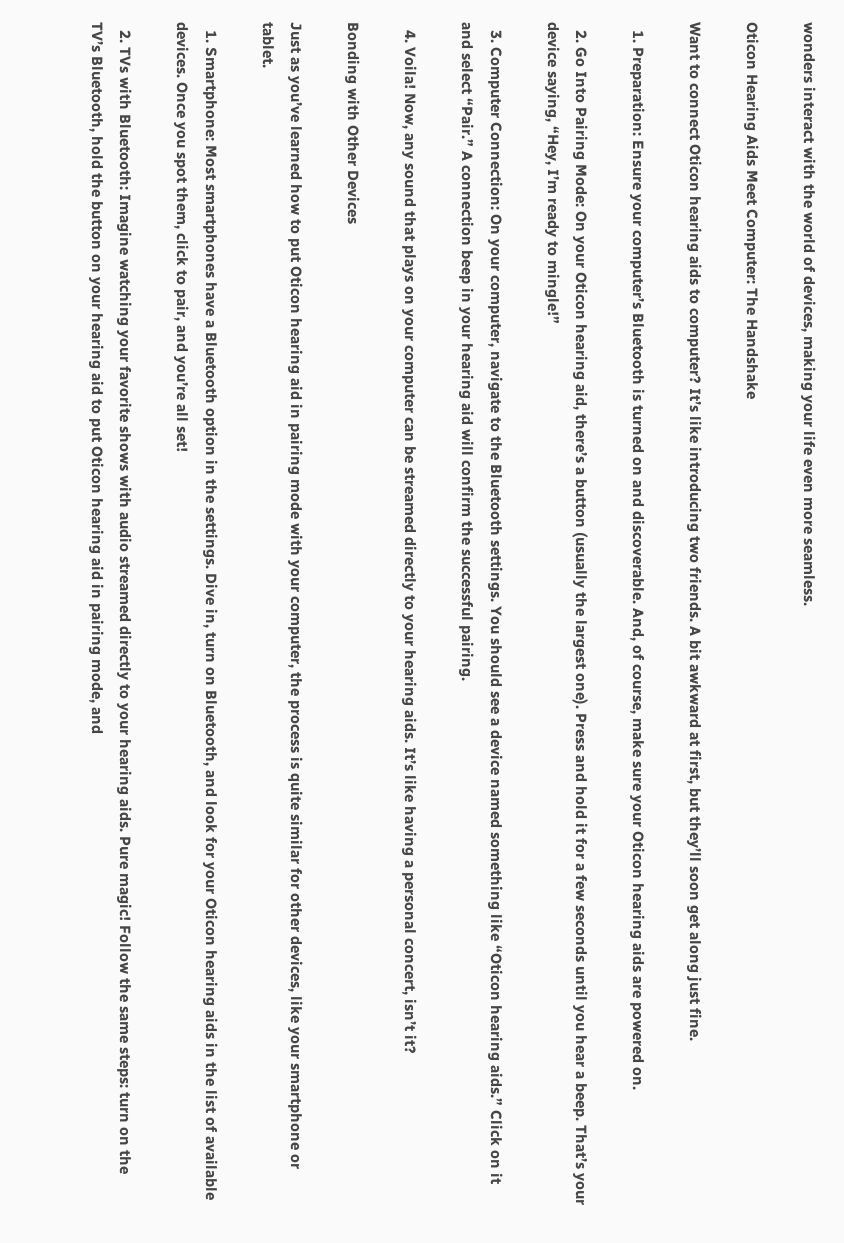wonders interact with the world of devices, making your life even more seamless.

Oticon Hearing Aids Meet Computer: The Handshake

Want to connect Oticon hearing aids to computer? It’s like introducing two friends. A bit awkward at first, but they’ll soon get along just fine.

  1. Preparation: Ensure your computer’s Bluetooth is turned on and discoverable. And, of course, make sure your Oticon hearing aids are powered on.

  2. Go Into Pairing Mode: On your Oticon hearing aid, there’s a button (usually the largest one). Press and hold it for a few seconds until you hear a beep. That’s your device saying, “Hey, I’m ready to mingle!”

  3. Computer Connection: On your computer, navigate to the Bluetooth settings. You should see a device named something like “Oticon hearing aids.” Click on it and select “Pair.” A connection beep in your hearing aid will confirm the successful pairing.

  4. Voila! Now, any sound that plays on your computer can be streamed directly to your hearing aids. It’s like having a personal concert, isn’t it?

Bonding with Other Devices

Just as you’ve learned how to put Oticon hearing aid in pairing mode with your computer, the process is quite similar for other devices, like your smartphone or tablet.

  1. Smartphone: Most smartphones have a Bluetooth option in the settings. Dive in, turn on Bluetooth, and look for your Oticon hearing aids in the list of available devices. Once you spot them, click to pair, and you’re all set!

  2. TVs with Bluetooth: Imagine watching your favorite shows with audio streamed directly to your hearing aids. Pure magic! Follow the same steps: turn on the TV’s Bluetooth, hold the button on your hearing aid to put Oticon hearing aid in pairing mode, and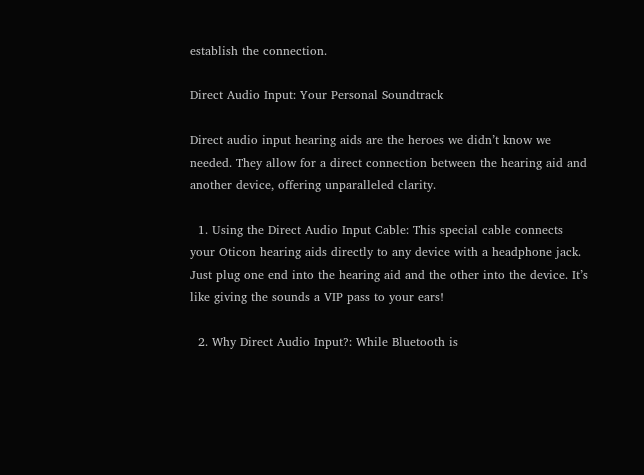establish the connection.

Direct Audio Input: Your Personal Soundtrack

Direct audio input hearing aids are the heroes we didn’t know we needed. They allow for a direct connection between the hearing aid and another device, offering unparalleled clarity.

  1. Using the Direct Audio Input Cable: This special cable connects your Oticon hearing aids directly to any device with a headphone jack. Just plug one end into the hearing aid and the other into the device. It’s like giving the sounds a VIP pass to your ears!

  2. Why Direct Audio Input?: While Bluetooth is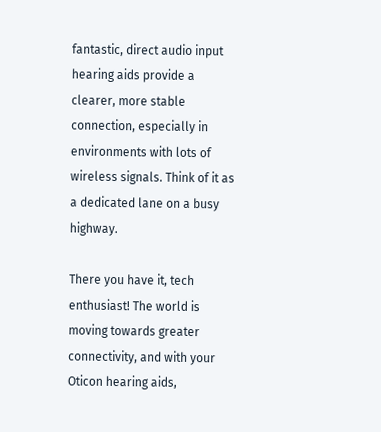fantastic, direct audio input hearing aids provide a clearer, more stable connection, especially in environments with lots of wireless signals. Think of it as a dedicated lane on a busy highway.

There you have it, tech enthusiast! The world is moving towards greater connectivity, and with your Oticon hearing aids,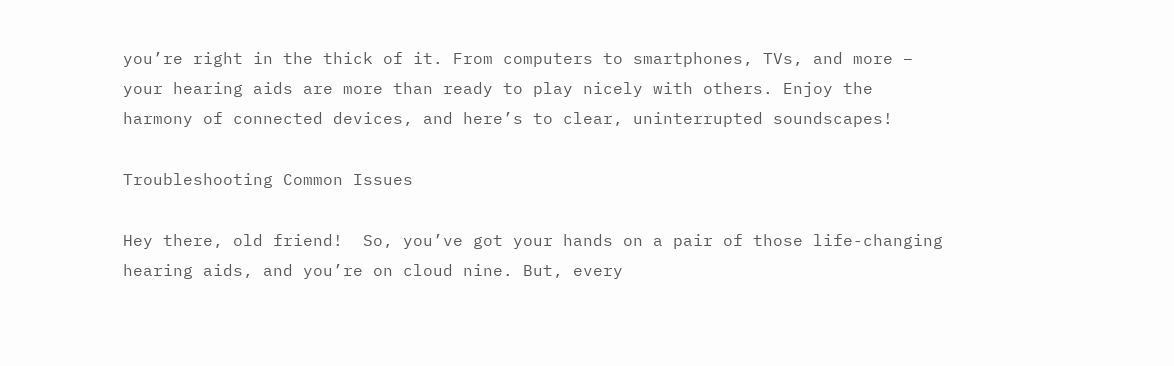you’re right in the thick of it. From computers to smartphones, TVs, and more – your hearing aids are more than ready to play nicely with others. Enjoy the harmony of connected devices, and here’s to clear, uninterrupted soundscapes!

Troubleshooting Common Issues

Hey there, old friend!  So, you’ve got your hands on a pair of those life-changing hearing aids, and you’re on cloud nine. But, every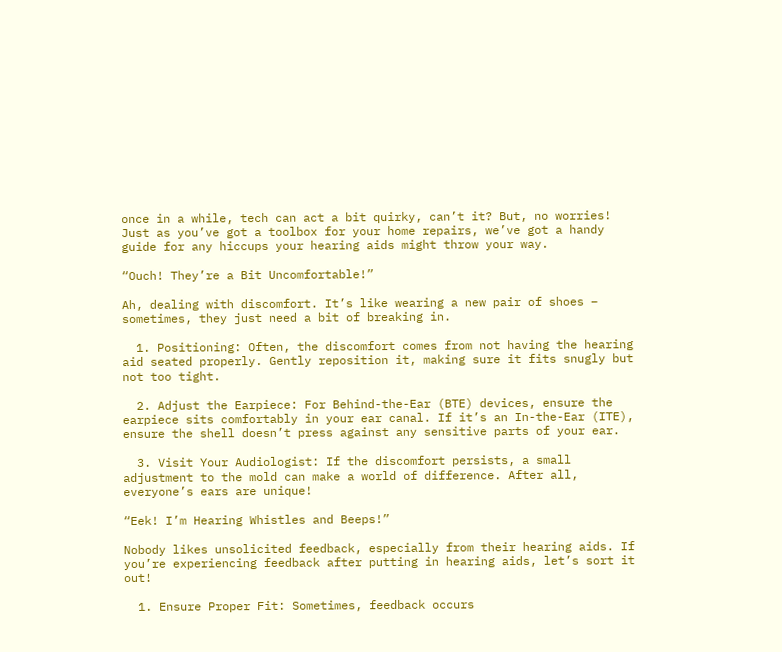once in a while, tech can act a bit quirky, can’t it? But, no worries! Just as you’ve got a toolbox for your home repairs, we’ve got a handy guide for any hiccups your hearing aids might throw your way.

“Ouch! They’re a Bit Uncomfortable!”

Ah, dealing with discomfort. It’s like wearing a new pair of shoes – sometimes, they just need a bit of breaking in.

  1. Positioning: Often, the discomfort comes from not having the hearing aid seated properly. Gently reposition it, making sure it fits snugly but not too tight.

  2. Adjust the Earpiece: For Behind-the-Ear (BTE) devices, ensure the earpiece sits comfortably in your ear canal. If it’s an In-the-Ear (ITE), ensure the shell doesn’t press against any sensitive parts of your ear.

  3. Visit Your Audiologist: If the discomfort persists, a small adjustment to the mold can make a world of difference. After all, everyone’s ears are unique!

“Eek! I’m Hearing Whistles and Beeps!”

Nobody likes unsolicited feedback, especially from their hearing aids. If you’re experiencing feedback after putting in hearing aids, let’s sort it out!

  1. Ensure Proper Fit: Sometimes, feedback occurs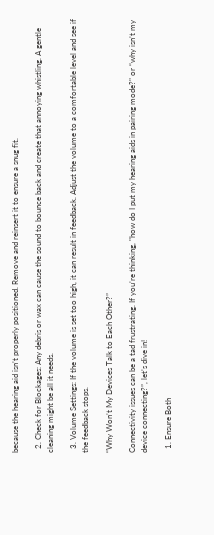because the hearing aid isn’t properly positioned. Remove and reinsert it to ensure a snug fit.

  2. Check for Blockages: Any debris or wax can cause the sound to bounce back and create that annoying whistling. A gentle cleaning might be all it needs.

  3. Volume Settings: If the volume is set too high, it can result in feedback. Adjust the volume to a comfortable level and see if the feedback stops.

“Why Won’t My Devices Talk to Each Other?”

Connectivity issues can be a tad frustrating. If you’re thinking, "how do I put my hearing aids in pairing mode?" or “why isn’t my device connecting?”, let’s dive in!

  1. Ensure Both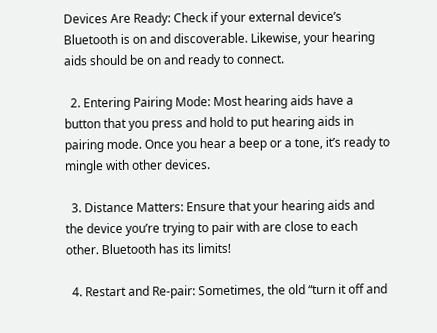Devices Are Ready: Check if your external device’s Bluetooth is on and discoverable. Likewise, your hearing aids should be on and ready to connect.

  2. Entering Pairing Mode: Most hearing aids have a button that you press and hold to put hearing aids in pairing mode. Once you hear a beep or a tone, it’s ready to mingle with other devices.

  3. Distance Matters: Ensure that your hearing aids and the device you’re trying to pair with are close to each other. Bluetooth has its limits!

  4. Restart and Re-pair: Sometimes, the old “turn it off and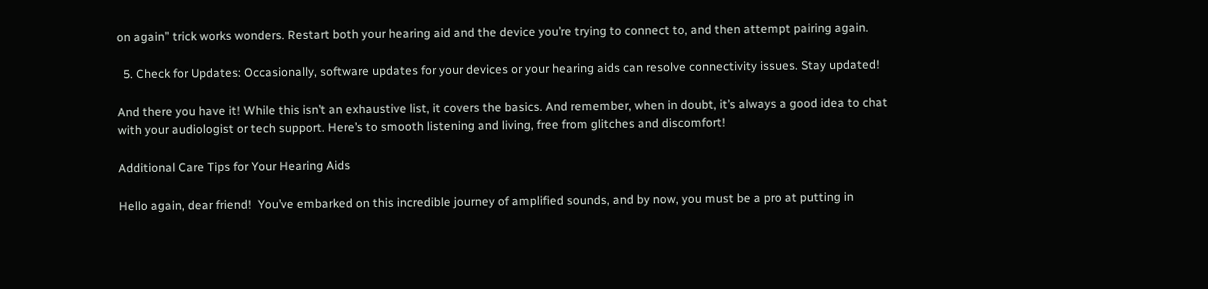on again” trick works wonders. Restart both your hearing aid and the device you’re trying to connect to, and then attempt pairing again.

  5. Check for Updates: Occasionally, software updates for your devices or your hearing aids can resolve connectivity issues. Stay updated!

And there you have it! While this isn’t an exhaustive list, it covers the basics. And remember, when in doubt, it’s always a good idea to chat with your audiologist or tech support. Here’s to smooth listening and living, free from glitches and discomfort!

Additional Care Tips for Your Hearing Aids

Hello again, dear friend!  You’ve embarked on this incredible journey of amplified sounds, and by now, you must be a pro at putting in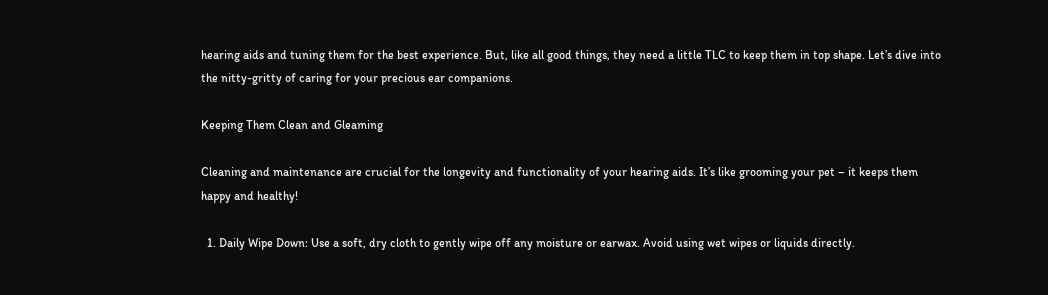hearing aids and tuning them for the best experience. But, like all good things, they need a little TLC to keep them in top shape. Let’s dive into the nitty-gritty of caring for your precious ear companions.

Keeping Them Clean and Gleaming

Cleaning and maintenance are crucial for the longevity and functionality of your hearing aids. It’s like grooming your pet – it keeps them happy and healthy!

  1. Daily Wipe Down: Use a soft, dry cloth to gently wipe off any moisture or earwax. Avoid using wet wipes or liquids directly.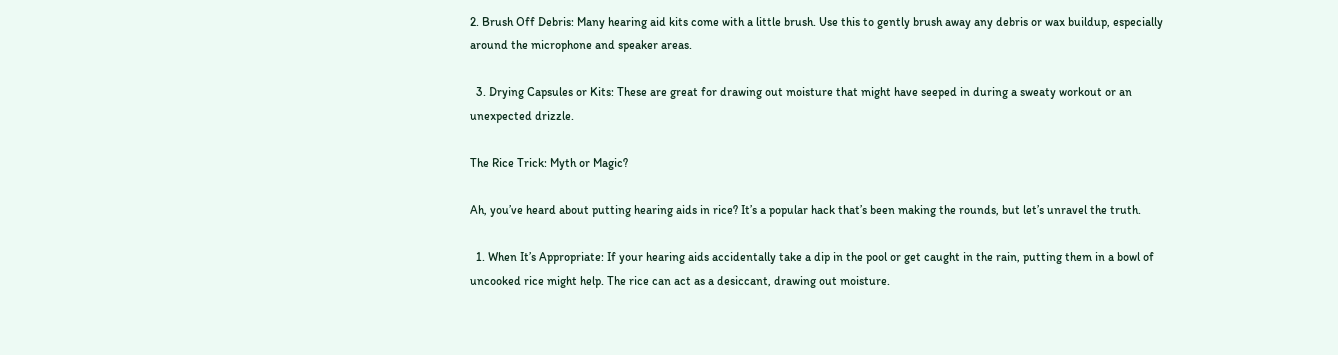2. Brush Off Debris: Many hearing aid kits come with a little brush. Use this to gently brush away any debris or wax buildup, especially around the microphone and speaker areas.

  3. Drying Capsules or Kits: These are great for drawing out moisture that might have seeped in during a sweaty workout or an unexpected drizzle.

The Rice Trick: Myth or Magic?

Ah, you’ve heard about putting hearing aids in rice? It’s a popular hack that’s been making the rounds, but let’s unravel the truth.

  1. When It’s Appropriate: If your hearing aids accidentally take a dip in the pool or get caught in the rain, putting them in a bowl of uncooked rice might help. The rice can act as a desiccant, drawing out moisture.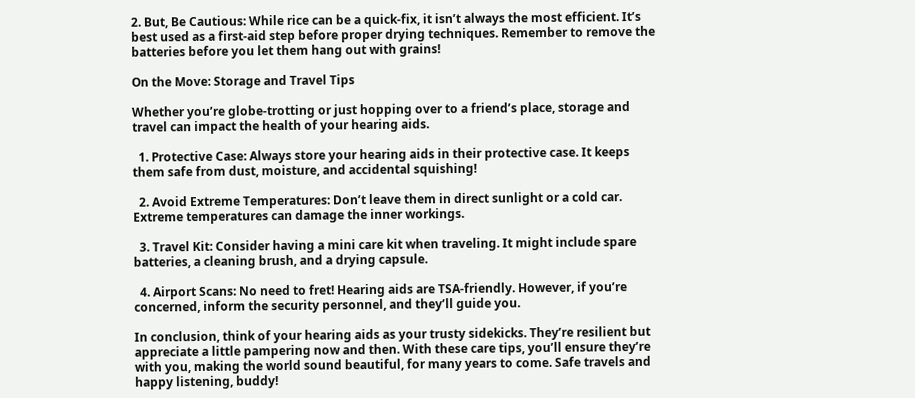2. But, Be Cautious: While rice can be a quick-fix, it isn’t always the most efficient. It’s best used as a first-aid step before proper drying techniques. Remember to remove the batteries before you let them hang out with grains!

On the Move: Storage and Travel Tips

Whether you’re globe-trotting or just hopping over to a friend’s place, storage and travel can impact the health of your hearing aids.

  1. Protective Case: Always store your hearing aids in their protective case. It keeps them safe from dust, moisture, and accidental squishing!

  2. Avoid Extreme Temperatures: Don’t leave them in direct sunlight or a cold car. Extreme temperatures can damage the inner workings.

  3. Travel Kit: Consider having a mini care kit when traveling. It might include spare batteries, a cleaning brush, and a drying capsule.

  4. Airport Scans: No need to fret! Hearing aids are TSA-friendly. However, if you’re concerned, inform the security personnel, and they’ll guide you.

In conclusion, think of your hearing aids as your trusty sidekicks. They’re resilient but appreciate a little pampering now and then. With these care tips, you’ll ensure they’re with you, making the world sound beautiful, for many years to come. Safe travels and happy listening, buddy!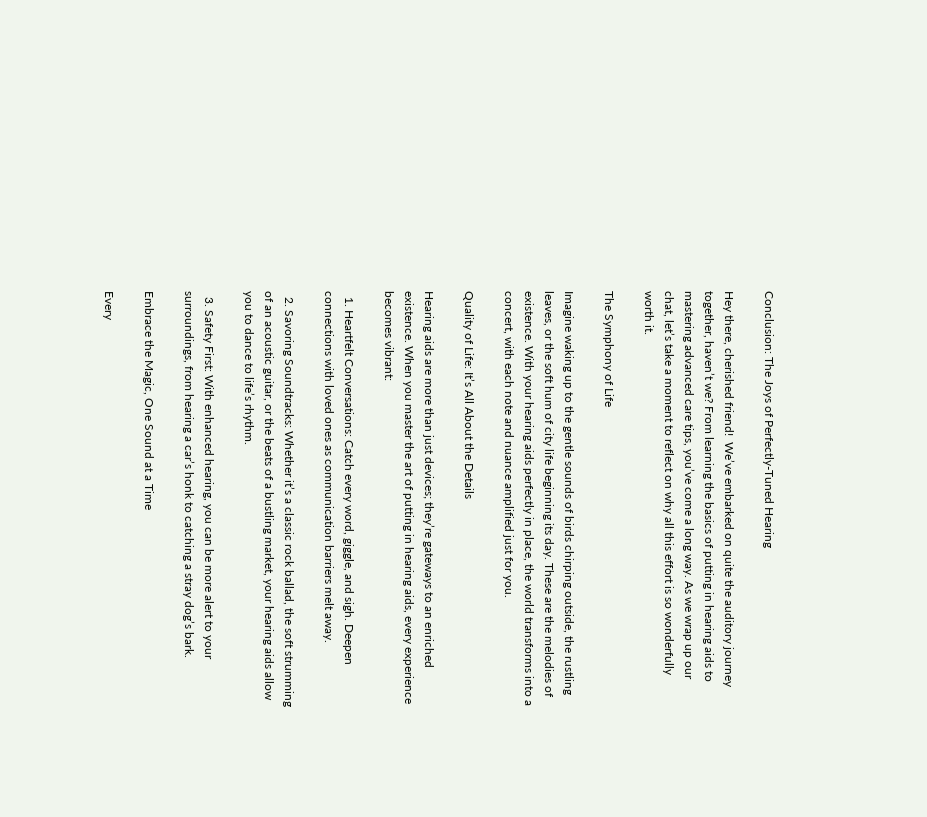Conclusion: The Joys of Perfectly-Tuned Hearing

Hey there, cherished friend!  We’ve embarked on quite the auditory journey together, haven’t we? From learning the basics of putting in hearing aids to mastering advanced care tips, you’ve come a long way. As we wrap up our chat, let’s take a moment to reflect on why all this effort is so wonderfully worth it.

The Symphony of Life

Imagine waking up to the gentle sounds of birds chirping outside, the rustling leaves, or the soft hum of city life beginning its day. These are the melodies of existence. With your hearing aids perfectly in place, the world transforms into a concert, with each note and nuance amplified just for you.

Quality of Life: It’s All About the Details

Hearing aids are more than just devices; they’re gateways to an enriched existence. When you master the art of putting in hearing aids, every experience becomes vibrant:

  1. Heartfelt Conversations: Catch every word, giggle, and sigh. Deepen connections with loved ones as communication barriers melt away.

  2. Savoring Soundtracks: Whether it’s a classic rock ballad, the soft strumming of an acoustic guitar, or the beats of a bustling market, your hearing aids allow you to dance to life’s rhythm.

  3. Safety First: With enhanced hearing, you can be more alert to your surroundings, from hearing a car’s honk to catching a stray dog’s bark.

Embrace the Magic, One Sound at a Time

Every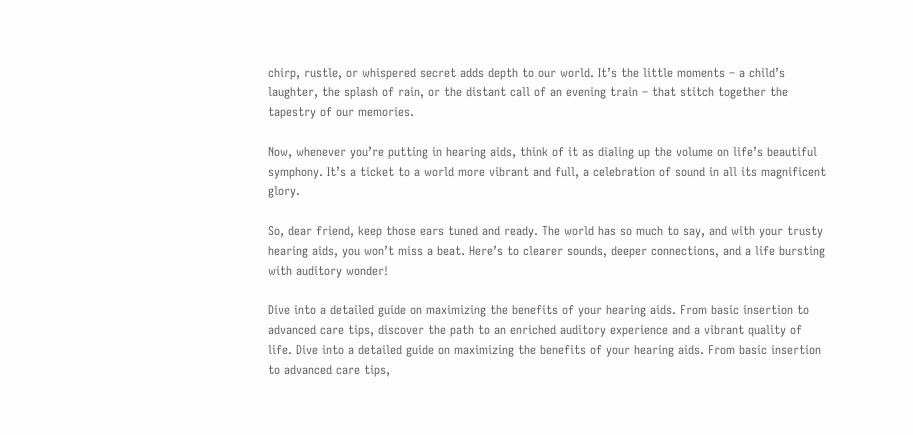chirp, rustle, or whispered secret adds depth to our world. It’s the little moments – a child’s laughter, the splash of rain, or the distant call of an evening train – that stitch together the tapestry of our memories.

Now, whenever you’re putting in hearing aids, think of it as dialing up the volume on life’s beautiful symphony. It’s a ticket to a world more vibrant and full, a celebration of sound in all its magnificent glory.

So, dear friend, keep those ears tuned and ready. The world has so much to say, and with your trusty hearing aids, you won’t miss a beat. Here’s to clearer sounds, deeper connections, and a life bursting with auditory wonder!

Dive into a detailed guide on maximizing the benefits of your hearing aids. From basic insertion to advanced care tips, discover the path to an enriched auditory experience and a vibrant quality of life. Dive into a detailed guide on maximizing the benefits of your hearing aids. From basic insertion to advanced care tips,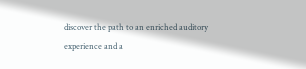discover the path to an enriched auditory experience and a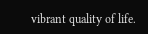vibrant quality of life.